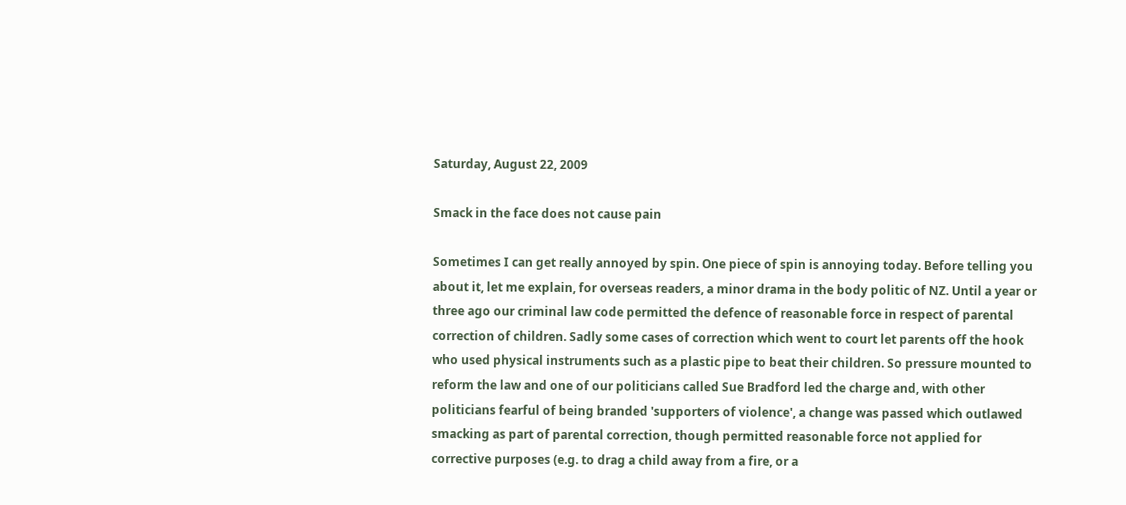Saturday, August 22, 2009

Smack in the face does not cause pain

Sometimes I can get really annoyed by spin. One piece of spin is annoying today. Before telling you about it, let me explain, for overseas readers, a minor drama in the body politic of NZ. Until a year or three ago our criminal law code permitted the defence of reasonable force in respect of parental correction of children. Sadly some cases of correction which went to court let parents off the hook who used physical instruments such as a plastic pipe to beat their children. So pressure mounted to reform the law and one of our politicians called Sue Bradford led the charge and, with other politicians fearful of being branded 'supporters of violence', a change was passed which outlawed smacking as part of parental correction, though permitted reasonable force not applied for corrective purposes (e.g. to drag a child away from a fire, or a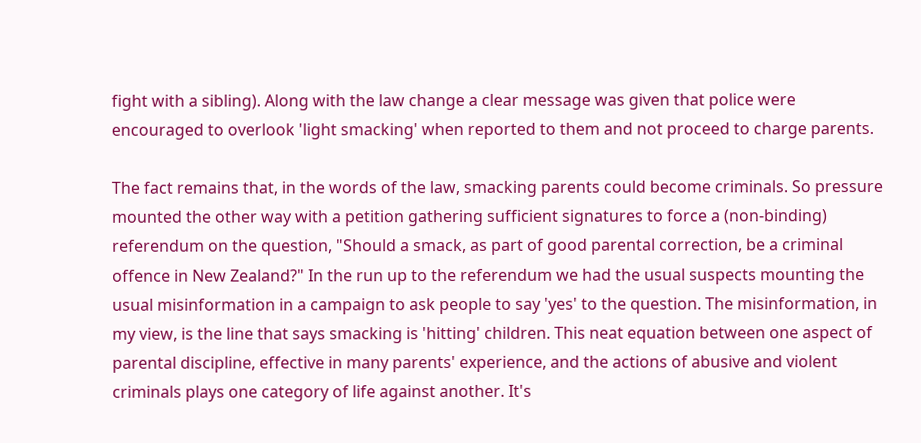fight with a sibling). Along with the law change a clear message was given that police were encouraged to overlook 'light smacking' when reported to them and not proceed to charge parents.

The fact remains that, in the words of the law, smacking parents could become criminals. So pressure mounted the other way with a petition gathering sufficient signatures to force a (non-binding) referendum on the question, "Should a smack, as part of good parental correction, be a criminal offence in New Zealand?" In the run up to the referendum we had the usual suspects mounting the usual misinformation in a campaign to ask people to say 'yes' to the question. The misinformation, in my view, is the line that says smacking is 'hitting' children. This neat equation between one aspect of parental discipline, effective in many parents' experience, and the actions of abusive and violent criminals plays one category of life against another. It's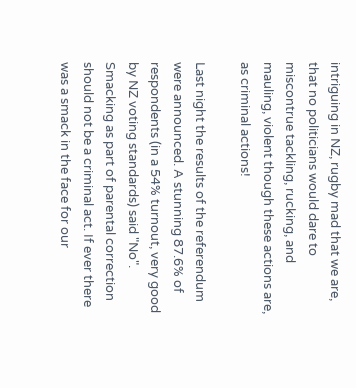intriguing in NZ, rugby mad that we are, that no politicians would dare to miscontrue tackling, rucking, and mauling, violent though these actions are, as criminal actions!

Last night the results of the referendum were announced. A stunning 87.6% of respondents (in a 54% turnout, very good by NZ voting standards) said "No". Smacking as part of parental correction should not be a criminal act. If ever there was a smack in the face for our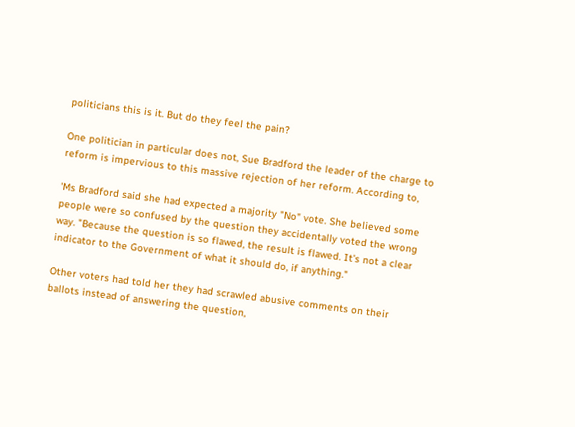politicians this is it. But do they feel the pain?

One politician in particular does not, Sue Bradford the leader of the charge to reform is impervious to this massive rejection of her reform. According to,

'Ms Bradford said she had expected a majority "No" vote. She believed some people were so confused by the question they accidentally voted the wrong way. "Because the question is so flawed, the result is flawed. It's not a clear indicator to the Government of what it should do, if anything."

Other voters had told her they had scrawled abusive comments on their ballots instead of answering the question,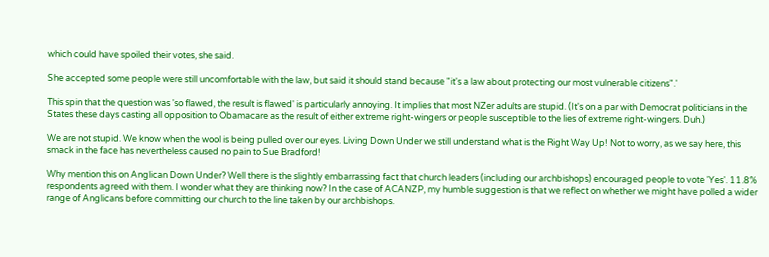which could have spoiled their votes, she said.

She accepted some people were still uncomfortable with the law, but said it should stand because "it's a law about protecting our most vulnerable citizens".'

This spin that the question was 'so flawed, the result is flawed' is particularly annoying. It implies that most NZer adults are stupid. (It's on a par with Democrat politicians in the States these days casting all opposition to Obamacare as the result of either extreme right-wingers or people susceptible to the lies of extreme right-wingers. Duh.)

We are not stupid. We know when the wool is being pulled over our eyes. Living Down Under we still understand what is the Right Way Up! Not to worry, as we say here, this smack in the face has nevertheless caused no pain to Sue Bradford!

Why mention this on Anglican Down Under? Well there is the slightly embarrassing fact that church leaders (including our archbishops) encouraged people to vote 'Yes'. 11.8% respondents agreed with them. I wonder what they are thinking now? In the case of ACANZP, my humble suggestion is that we reflect on whether we might have polled a wider range of Anglicans before committing our church to the line taken by our archbishops.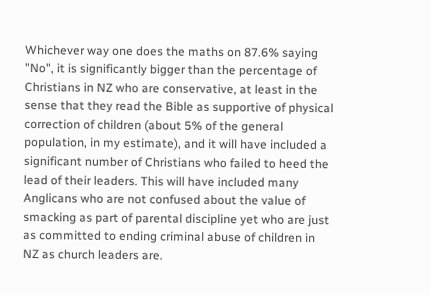Whichever way one does the maths on 87.6% saying "No", it is significantly bigger than the percentage of Christians in NZ who are conservative, at least in the sense that they read the Bible as supportive of physical correction of children (about 5% of the general population, in my estimate), and it will have included a significant number of Christians who failed to heed the lead of their leaders. This will have included many Anglicans who are not confused about the value of smacking as part of parental discipline yet who are just as committed to ending criminal abuse of children in NZ as church leaders are.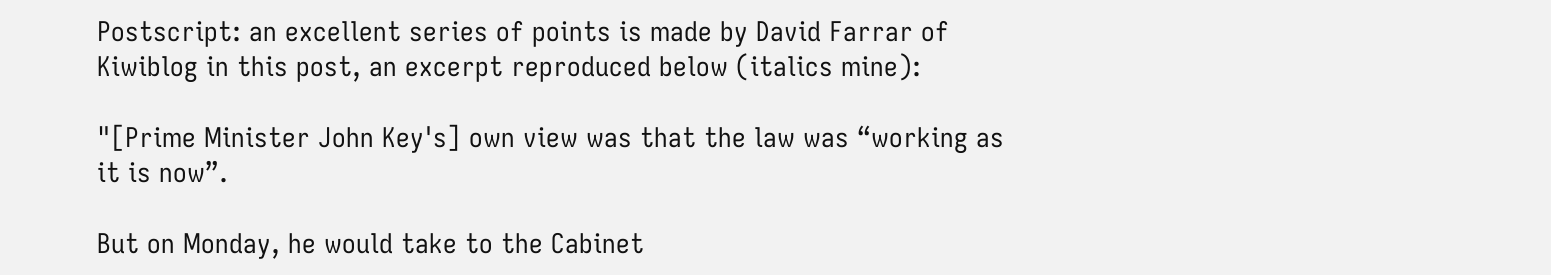Postscript: an excellent series of points is made by David Farrar of Kiwiblog in this post, an excerpt reproduced below (italics mine):

"[Prime Minister John Key's] own view was that the law was “working as it is now”.

But on Monday, he would take to the Cabinet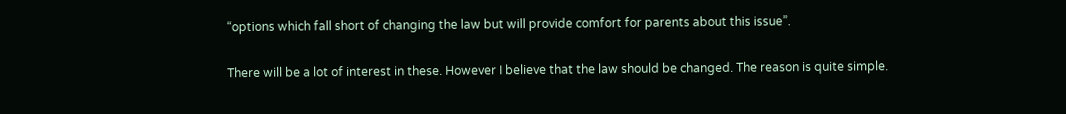“options which fall short of changing the law but will provide comfort for parents about this issue”.

There will be a lot of interest in these. However I believe that the law should be changed. The reason is quite simple.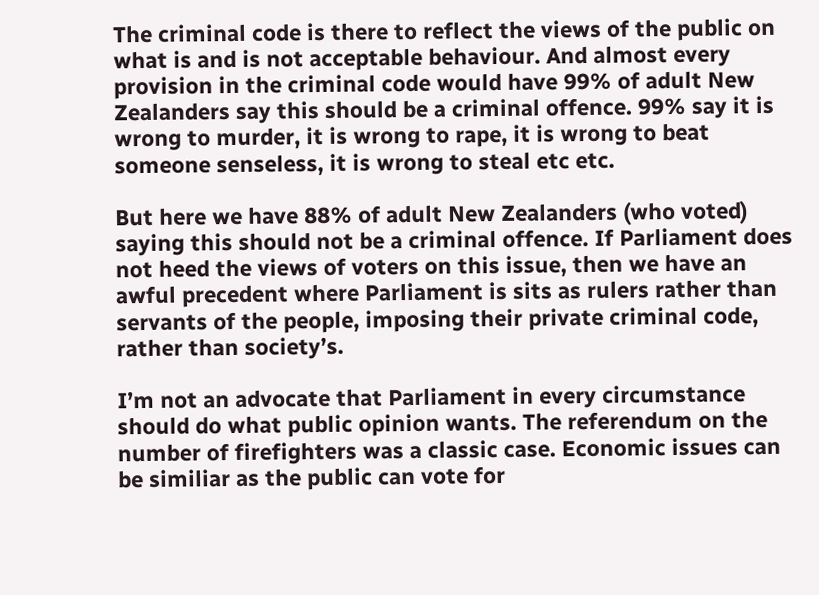The criminal code is there to reflect the views of the public on what is and is not acceptable behaviour. And almost every provision in the criminal code would have 99% of adult New Zealanders say this should be a criminal offence. 99% say it is wrong to murder, it is wrong to rape, it is wrong to beat someone senseless, it is wrong to steal etc etc.

But here we have 88% of adult New Zealanders (who voted) saying this should not be a criminal offence. If Parliament does not heed the views of voters on this issue, then we have an awful precedent where Parliament is sits as rulers rather than servants of the people, imposing their private criminal code, rather than society’s.

I’m not an advocate that Parliament in every circumstance should do what public opinion wants. The referendum on the number of firefighters was a classic case. Economic issues can be similiar as the public can vote for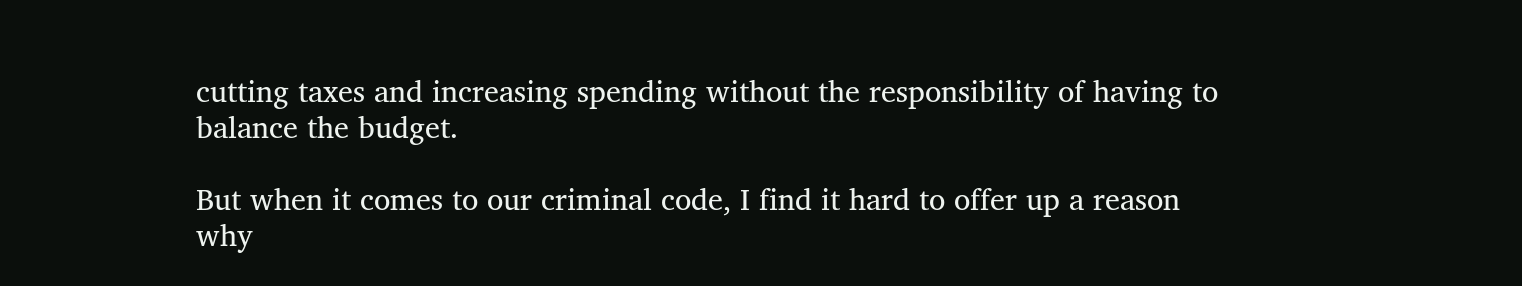cutting taxes and increasing spending without the responsibility of having to balance the budget.

But when it comes to our criminal code, I find it hard to offer up a reason why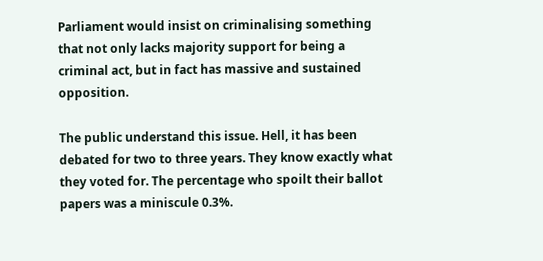Parliament would insist on criminalising something that not only lacks majority support for being a criminal act, but in fact has massive and sustained opposition.

The public understand this issue. Hell, it has been debated for two to three years. They know exactly what they voted for. The percentage who spoilt their ballot papers was a miniscule 0.3%.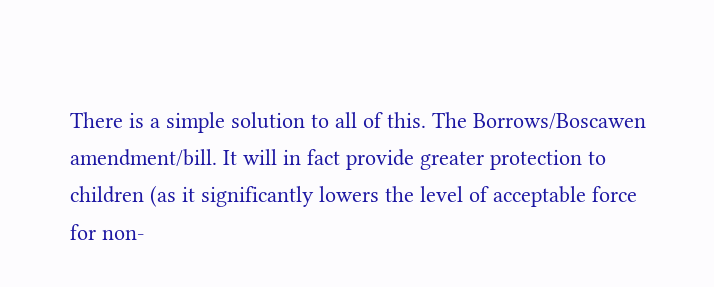There is a simple solution to all of this. The Borrows/Boscawen amendment/bill. It will in fact provide greater protection to children (as it significantly lowers the level of acceptable force for non-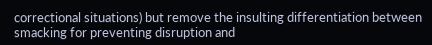correctional situations) but remove the insulting differentiation between smacking for preventing disruption and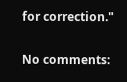for correction."

No comments: